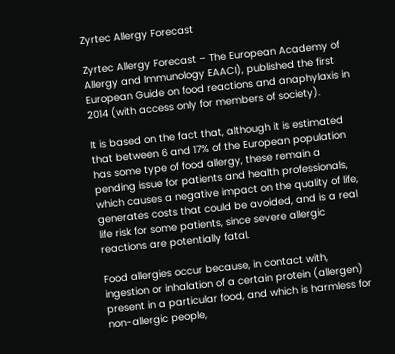Zyrtec Allergy Forecast

Zyrtec Allergy Forecast – The European Academy of Allergy and Immunology EAACI), published the first European Guide on food reactions and anaphylaxis in 2014 (with access only for members of society).

It is based on the fact that, although it is estimated that between 6 and 17% of the European population has some type of food allergy, these remain a pending issue for patients and health professionals, which causes a negative impact on the quality of life, generates costs that could be avoided, and is a real life risk for some patients, since severe allergic reactions are potentially fatal.

Food allergies occur because, in contact with, ingestion or inhalation of a certain protein (allergen) present in a particular food, and which is harmless for non-allergic people,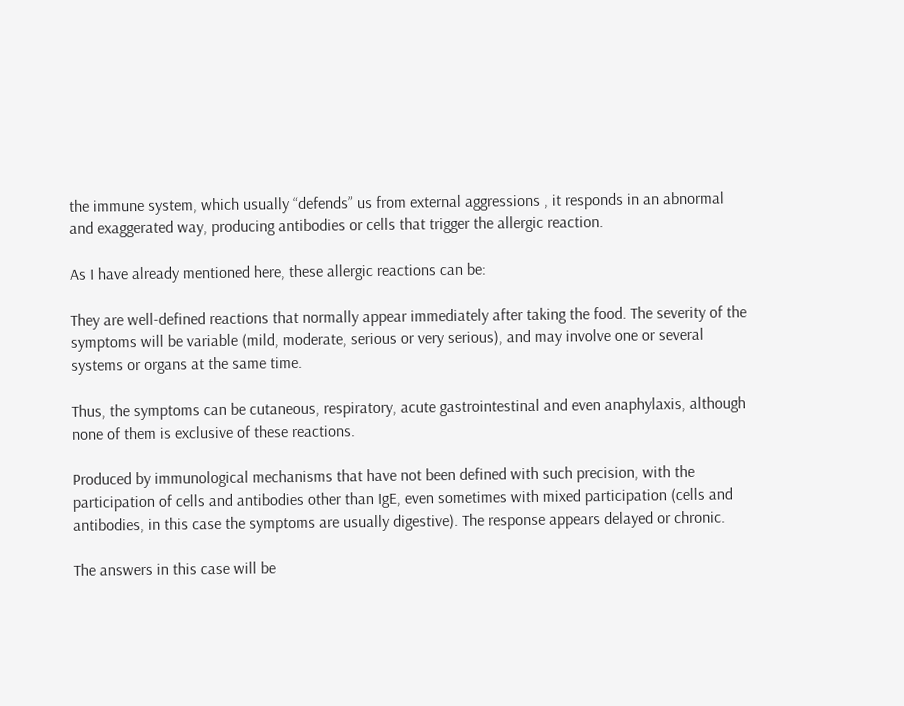the immune system, which usually “defends” us from external aggressions , it responds in an abnormal and exaggerated way, producing antibodies or cells that trigger the allergic reaction.

As I have already mentioned here, these allergic reactions can be:

They are well-defined reactions that normally appear immediately after taking the food. The severity of the symptoms will be variable (mild, moderate, serious or very serious), and may involve one or several systems or organs at the same time.

Thus, the symptoms can be cutaneous, respiratory, acute gastrointestinal and even anaphylaxis, although none of them is exclusive of these reactions.

Produced by immunological mechanisms that have not been defined with such precision, with the participation of cells and antibodies other than IgE, even sometimes with mixed participation (cells and antibodies, in this case the symptoms are usually digestive). The response appears delayed or chronic.

The answers in this case will be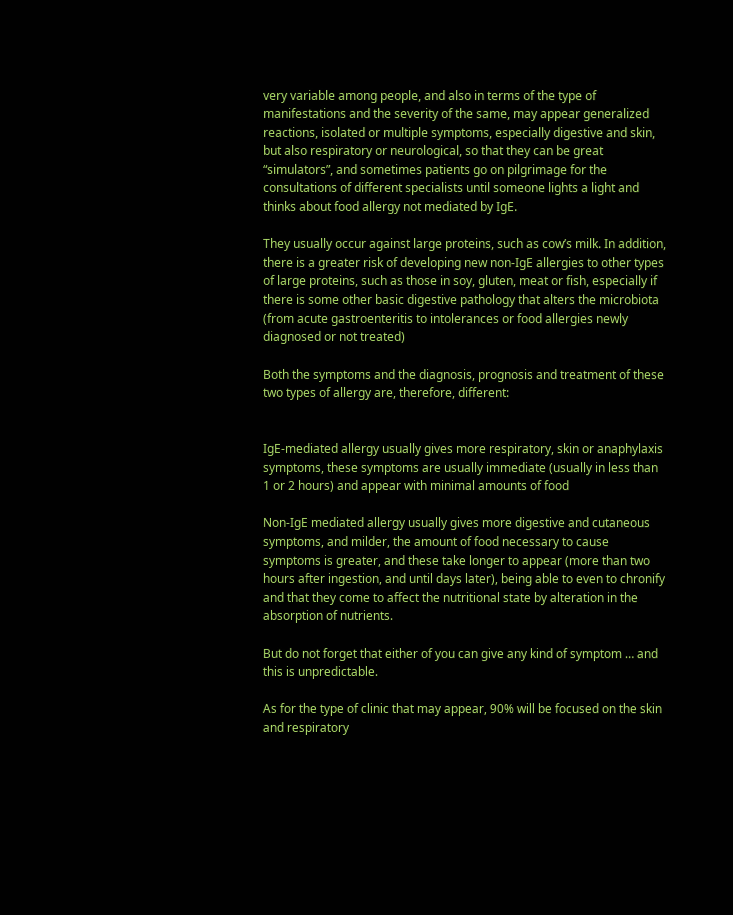very variable among people, and also in terms of the type of manifestations and the severity of the same, may appear generalized reactions, isolated or multiple symptoms, especially digestive and skin, but also respiratory or neurological, so that they can be great “simulators”, and sometimes patients go on pilgrimage for the consultations of different specialists until someone lights a light and thinks about food allergy not mediated by IgE.

They usually occur against large proteins, such as cow’s milk. In addition, there is a greater risk of developing new non-IgE allergies to other types of large proteins, such as those in soy, gluten, meat or fish, especially if there is some other basic digestive pathology that alters the microbiota (from acute gastroenteritis to intolerances or food allergies newly diagnosed or not treated)

Both the symptoms and the diagnosis, prognosis and treatment of these two types of allergy are, therefore, different:


IgE-mediated allergy usually gives more respiratory, skin or anaphylaxis symptoms, these symptoms are usually immediate (usually in less than 1 or 2 hours) and appear with minimal amounts of food

Non-IgE mediated allergy usually gives more digestive and cutaneous symptoms, and milder, the amount of food necessary to cause symptoms is greater, and these take longer to appear (more than two hours after ingestion, and until days later), being able to even to chronify and that they come to affect the nutritional state by alteration in the absorption of nutrients.

But do not forget that either of you can give any kind of symptom … and this is unpredictable.

As for the type of clinic that may appear, 90% will be focused on the skin and respiratory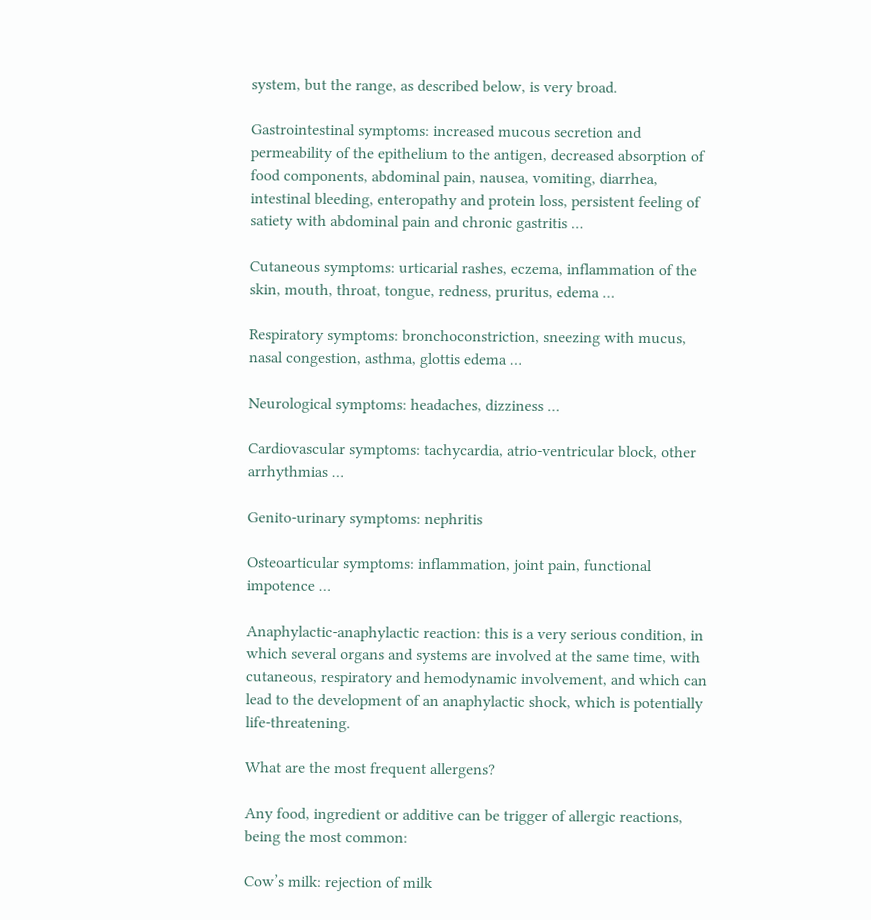system, but the range, as described below, is very broad.

Gastrointestinal symptoms: increased mucous secretion and permeability of the epithelium to the antigen, decreased absorption of food components, abdominal pain, nausea, vomiting, diarrhea, intestinal bleeding, enteropathy and protein loss, persistent feeling of satiety with abdominal pain and chronic gastritis …

Cutaneous symptoms: urticarial rashes, eczema, inflammation of the skin, mouth, throat, tongue, redness, pruritus, edema …

Respiratory symptoms: bronchoconstriction, sneezing with mucus, nasal congestion, asthma, glottis edema …

Neurological symptoms: headaches, dizziness …

Cardiovascular symptoms: tachycardia, atrio-ventricular block, other arrhythmias …

Genito-urinary symptoms: nephritis

Osteoarticular symptoms: inflammation, joint pain, functional impotence …

Anaphylactic-anaphylactic reaction: this is a very serious condition, in which several organs and systems are involved at the same time, with cutaneous, respiratory and hemodynamic involvement, and which can lead to the development of an anaphylactic shock, which is potentially life-threatening.

What are the most frequent allergens?

Any food, ingredient or additive can be trigger of allergic reactions, being the most common:

Cow’s milk: rejection of milk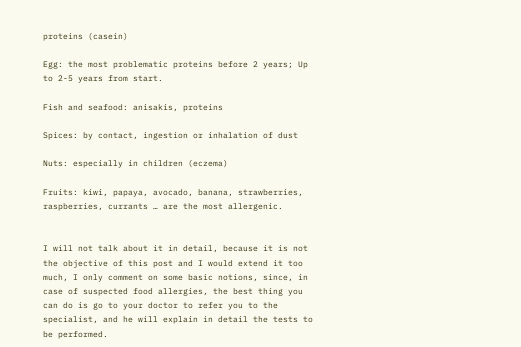proteins (casein)

Egg: the most problematic proteins before 2 years; Up to 2-5 years from start.

Fish and seafood: anisakis, proteins

Spices: by contact, ingestion or inhalation of dust

Nuts: especially in children (eczema)

Fruits: kiwi, papaya, avocado, banana, strawberries, raspberries, currants … are the most allergenic.


I will not talk about it in detail, because it is not the objective of this post and I would extend it too much, I only comment on some basic notions, since, in case of suspected food allergies, the best thing you can do is go to your doctor to refer you to the specialist, and he will explain in detail the tests to be performed.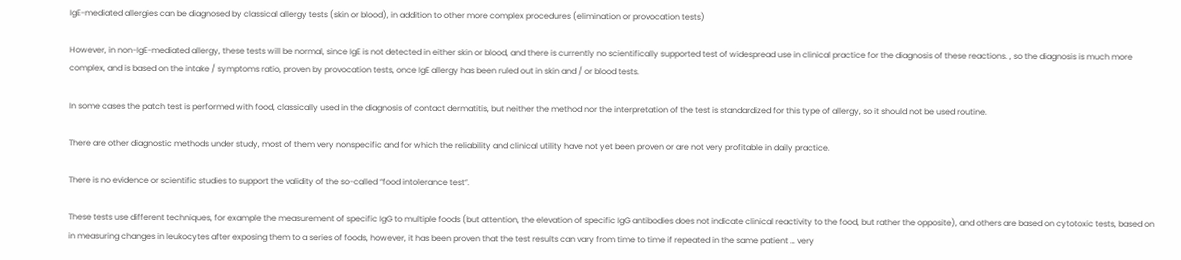IgE-mediated allergies can be diagnosed by classical allergy tests (skin or blood), in addition to other more complex procedures (elimination or provocation tests)

However, in non-IgE-mediated allergy, these tests will be normal, since IgE is not detected in either skin or blood, and there is currently no scientifically supported test of widespread use in clinical practice for the diagnosis of these reactions. , so the diagnosis is much more complex, and is based on the intake / symptoms ratio, proven by provocation tests, once IgE allergy has been ruled out in skin and / or blood tests.

In some cases the patch test is performed with food, classically used in the diagnosis of contact dermatitis, but neither the method nor the interpretation of the test is standardized for this type of allergy, so it should not be used routine.

There are other diagnostic methods under study, most of them very nonspecific and for which the reliability and clinical utility have not yet been proven or are not very profitable in daily practice.

There is no evidence or scientific studies to support the validity of the so-called “food intolerance test”.

These tests use different techniques, for example the measurement of specific IgG to multiple foods (but attention, the elevation of specific IgG antibodies does not indicate clinical reactivity to the food, but rather the opposite), and others are based on cytotoxic tests, based on in measuring changes in leukocytes after exposing them to a series of foods, however, it has been proven that the test results can vary from time to time if repeated in the same patient … very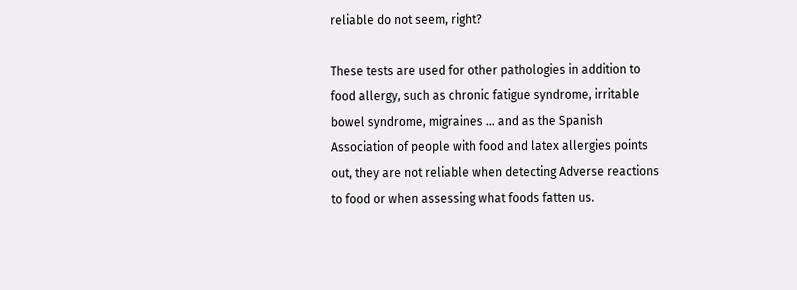reliable do not seem, right?

These tests are used for other pathologies in addition to food allergy, such as chronic fatigue syndrome, irritable bowel syndrome, migraines … and as the Spanish Association of people with food and latex allergies points out, they are not reliable when detecting Adverse reactions to food or when assessing what foods fatten us.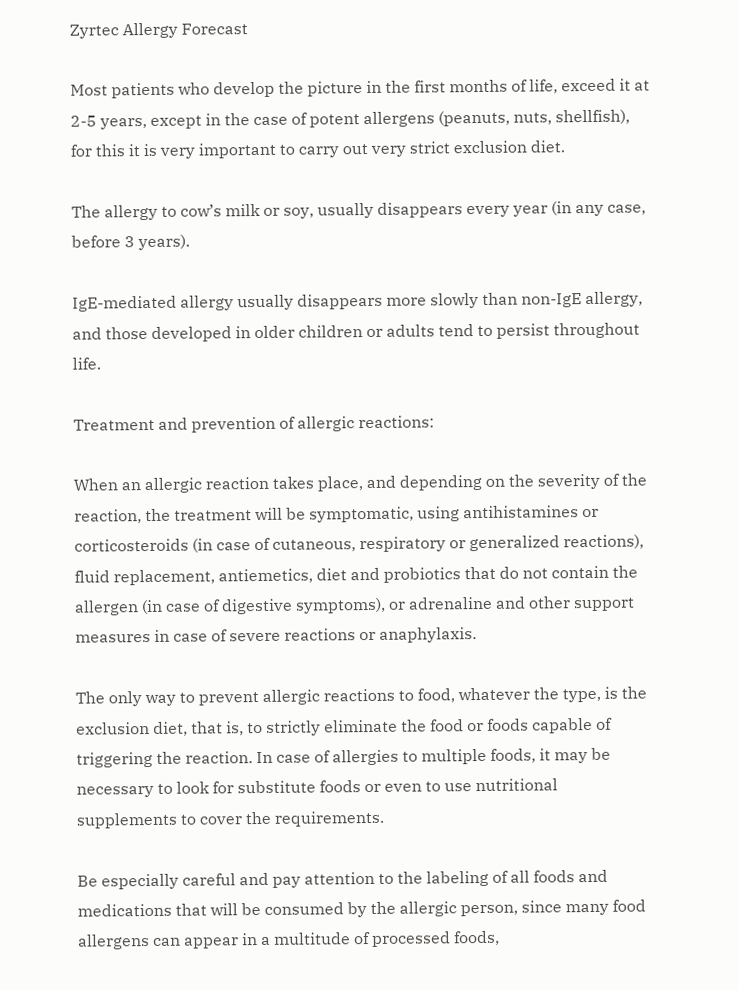Zyrtec Allergy Forecast

Most patients who develop the picture in the first months of life, exceed it at 2-5 years, except in the case of potent allergens (peanuts, nuts, shellfish), for this it is very important to carry out very strict exclusion diet.

The allergy to cow’s milk or soy, usually disappears every year (in any case, before 3 years).

IgE-mediated allergy usually disappears more slowly than non-IgE allergy, and those developed in older children or adults tend to persist throughout life.

Treatment and prevention of allergic reactions:

When an allergic reaction takes place, and depending on the severity of the reaction, the treatment will be symptomatic, using antihistamines or corticosteroids (in case of cutaneous, respiratory or generalized reactions), fluid replacement, antiemetics, diet and probiotics that do not contain the allergen (in case of digestive symptoms), or adrenaline and other support measures in case of severe reactions or anaphylaxis.

The only way to prevent allergic reactions to food, whatever the type, is the exclusion diet, that is, to strictly eliminate the food or foods capable of triggering the reaction. In case of allergies to multiple foods, it may be necessary to look for substitute foods or even to use nutritional supplements to cover the requirements.

Be especially careful and pay attention to the labeling of all foods and medications that will be consumed by the allergic person, since many food allergens can appear in a multitude of processed foods,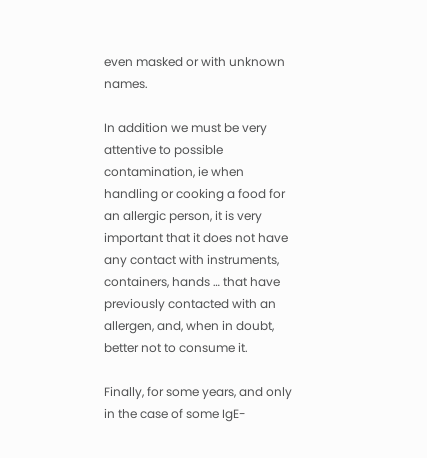even masked or with unknown names.

In addition we must be very attentive to possible contamination, ie when handling or cooking a food for an allergic person, it is very important that it does not have any contact with instruments, containers, hands … that have previously contacted with an allergen, and, when in doubt, better not to consume it.

Finally, for some years, and only in the case of some IgE-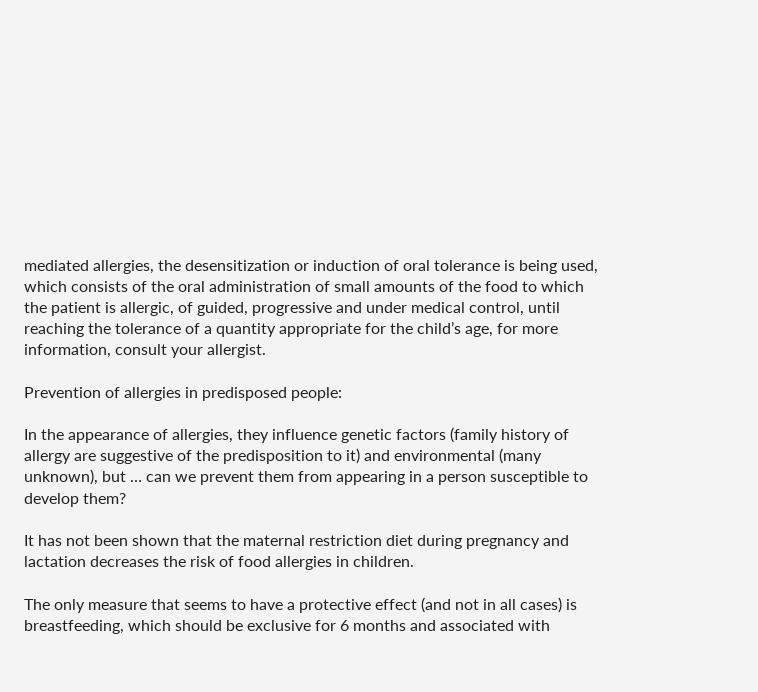mediated allergies, the desensitization or induction of oral tolerance is being used, which consists of the oral administration of small amounts of the food to which the patient is allergic, of guided, progressive and under medical control, until reaching the tolerance of a quantity appropriate for the child’s age, for more information, consult your allergist.

Prevention of allergies in predisposed people:

In the appearance of allergies, they influence genetic factors (family history of allergy are suggestive of the predisposition to it) and environmental (many unknown), but … can we prevent them from appearing in a person susceptible to develop them?

It has not been shown that the maternal restriction diet during pregnancy and lactation decreases the risk of food allergies in children.

The only measure that seems to have a protective effect (and not in all cases) is breastfeeding, which should be exclusive for 6 months and associated with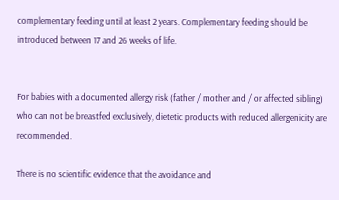complementary feeding until at least 2 years. Complementary feeding should be introduced between 17 and 26 weeks of life.


For babies with a documented allergy risk (father / mother and / or affected sibling) who can not be breastfed exclusively, dietetic products with reduced allergenicity are recommended.

There is no scientific evidence that the avoidance and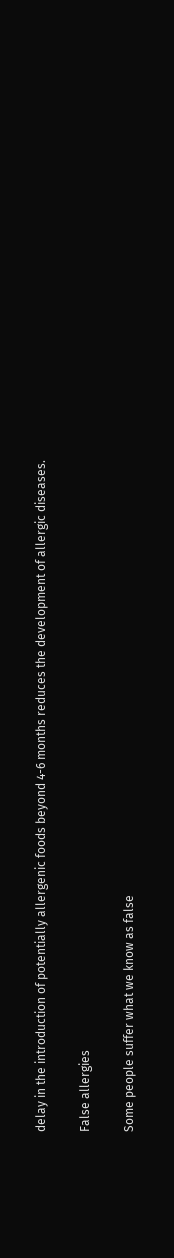delay in the introduction of potentially allergenic foods beyond 4-6 months reduces the development of allergic diseases.

False allergies

Some people suffer what we know as false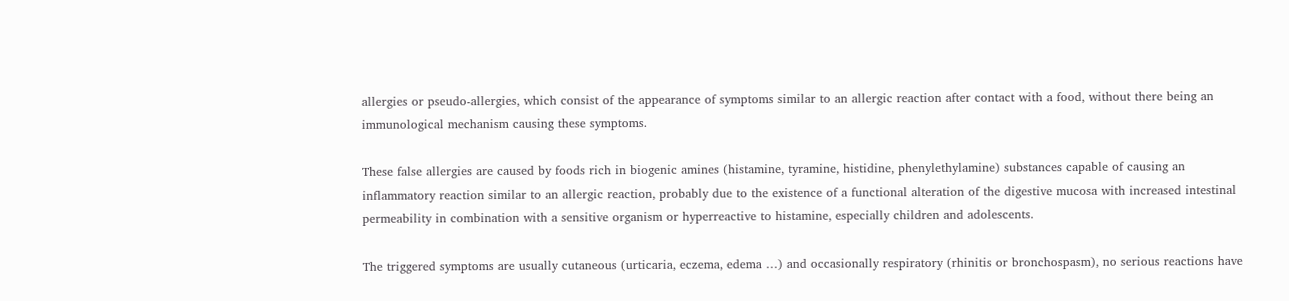allergies or pseudo-allergies, which consist of the appearance of symptoms similar to an allergic reaction after contact with a food, without there being an immunological mechanism causing these symptoms.

These false allergies are caused by foods rich in biogenic amines (histamine, tyramine, histidine, phenylethylamine) substances capable of causing an inflammatory reaction similar to an allergic reaction, probably due to the existence of a functional alteration of the digestive mucosa with increased intestinal permeability in combination with a sensitive organism or hyperreactive to histamine, especially children and adolescents.

The triggered symptoms are usually cutaneous (urticaria, eczema, edema …) and occasionally respiratory (rhinitis or bronchospasm), no serious reactions have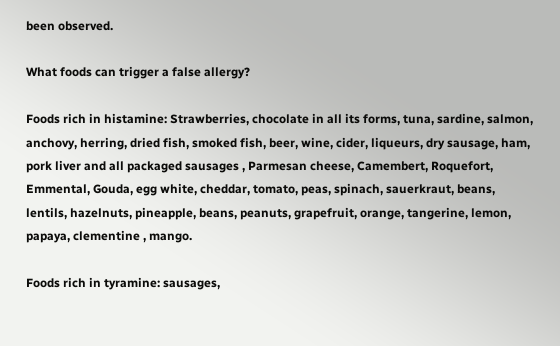been observed.

What foods can trigger a false allergy?

Foods rich in histamine: Strawberries, chocolate in all its forms, tuna, sardine, salmon, anchovy, herring, dried fish, smoked fish, beer, wine, cider, liqueurs, dry sausage, ham, pork liver and all packaged sausages , Parmesan cheese, Camembert, Roquefort, Emmental, Gouda, egg white, cheddar, tomato, peas, spinach, sauerkraut, beans, lentils, hazelnuts, pineapple, beans, peanuts, grapefruit, orange, tangerine, lemon, papaya, clementine , mango.

Foods rich in tyramine: sausages,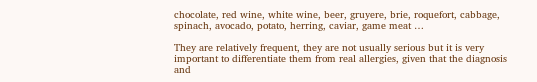chocolate, red wine, white wine, beer, gruyere, brie, roquefort, cabbage, spinach, avocado, potato, herring, caviar, game meat …

They are relatively frequent, they are not usually serious but it is very important to differentiate them from real allergies, given that the diagnosis and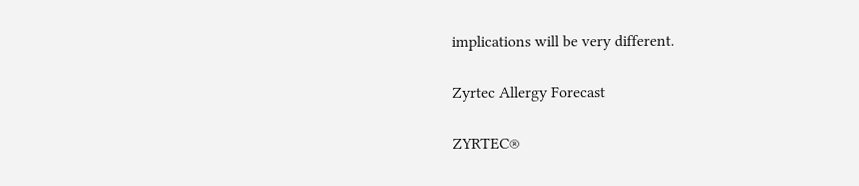implications will be very different.

Zyrtec Allergy Forecast

ZYRTEC®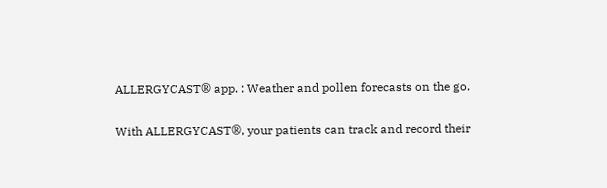ALLERGYCAST® app. : Weather and pollen forecasts on the go.

With ALLERGYCAST®, your patients can track and record their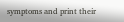symptoms and print their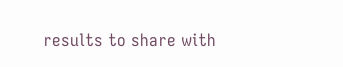results to share with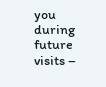you during future visits –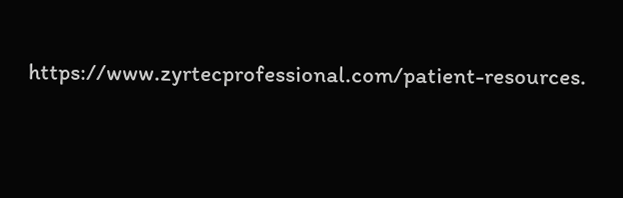https://www.zyrtecprofessional.com/patient-resources.